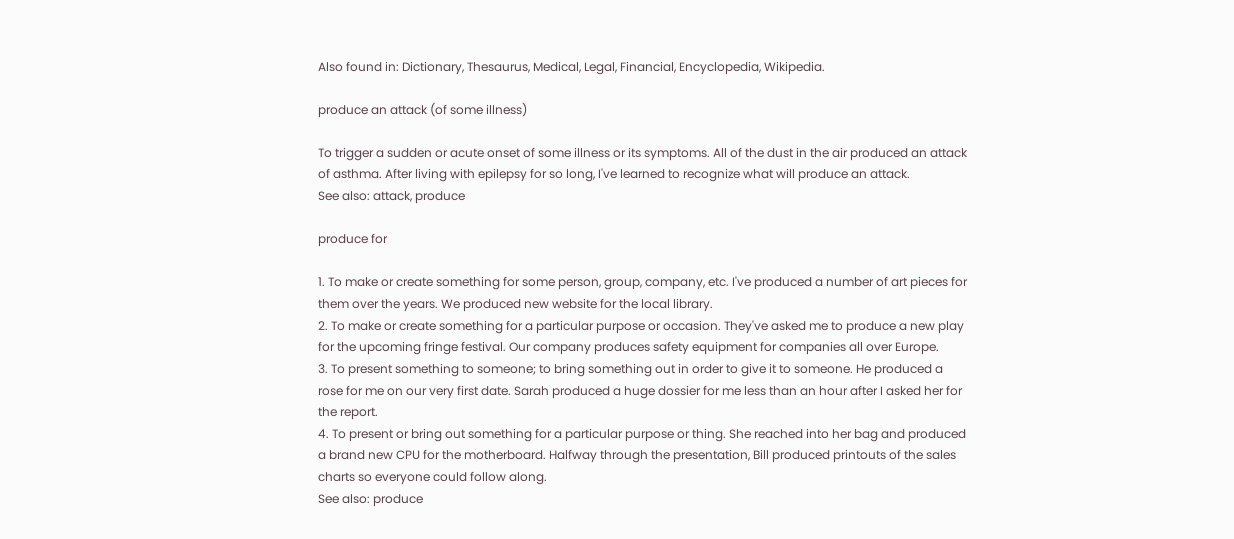Also found in: Dictionary, Thesaurus, Medical, Legal, Financial, Encyclopedia, Wikipedia.

produce an attack (of some illness)

To trigger a sudden or acute onset of some illness or its symptoms. All of the dust in the air produced an attack of asthma. After living with epilepsy for so long, I've learned to recognize what will produce an attack.
See also: attack, produce

produce for

1. To make or create something for some person, group, company, etc. I've produced a number of art pieces for them over the years. We produced new website for the local library.
2. To make or create something for a particular purpose or occasion. They've asked me to produce a new play for the upcoming fringe festival. Our company produces safety equipment for companies all over Europe.
3. To present something to someone; to bring something out in order to give it to someone. He produced a rose for me on our very first date. Sarah produced a huge dossier for me less than an hour after I asked her for the report.
4. To present or bring out something for a particular purpose or thing. She reached into her bag and produced a brand new CPU for the motherboard. Halfway through the presentation, Bill produced printouts of the sales charts so everyone could follow along.
See also: produce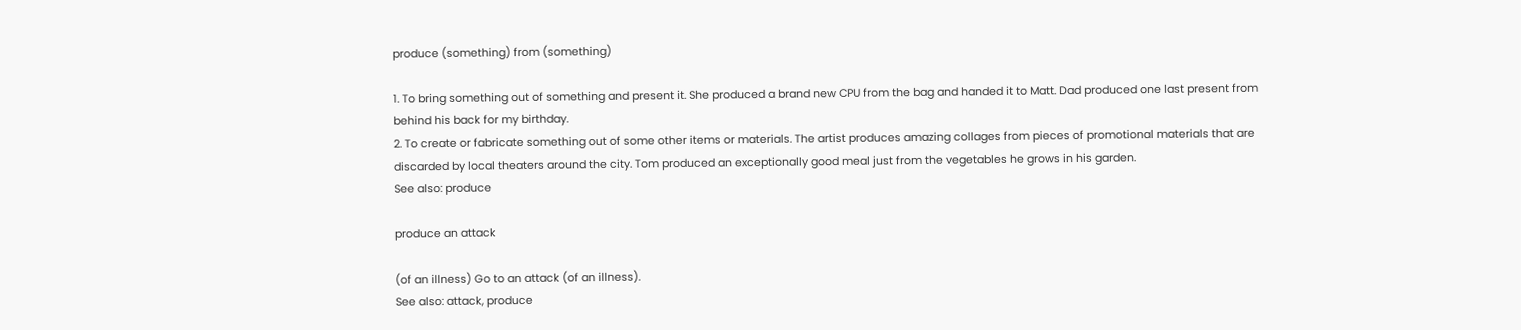produce (something) from (something)

1. To bring something out of something and present it. She produced a brand new CPU from the bag and handed it to Matt. Dad produced one last present from behind his back for my birthday.
2. To create or fabricate something out of some other items or materials. The artist produces amazing collages from pieces of promotional materials that are discarded by local theaters around the city. Tom produced an exceptionally good meal just from the vegetables he grows in his garden.
See also: produce

produce an attack

(of an illness) Go to an attack (of an illness).
See also: attack, produce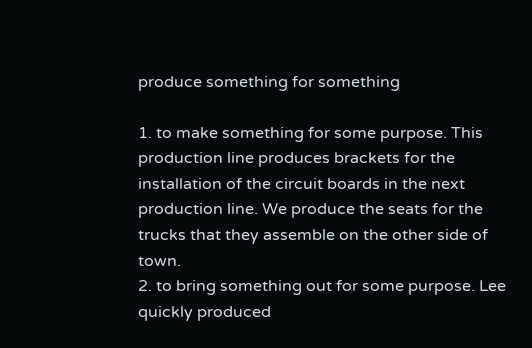produce something for something

1. to make something for some purpose. This production line produces brackets for the installation of the circuit boards in the next production line. We produce the seats for the trucks that they assemble on the other side of town.
2. to bring something out for some purpose. Lee quickly produced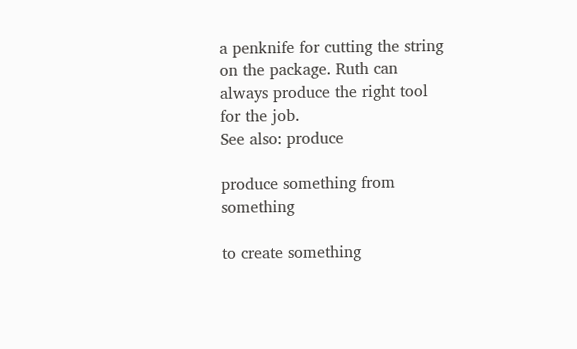a penknife for cutting the string on the package. Ruth can always produce the right tool for the job.
See also: produce

produce something from something

to create something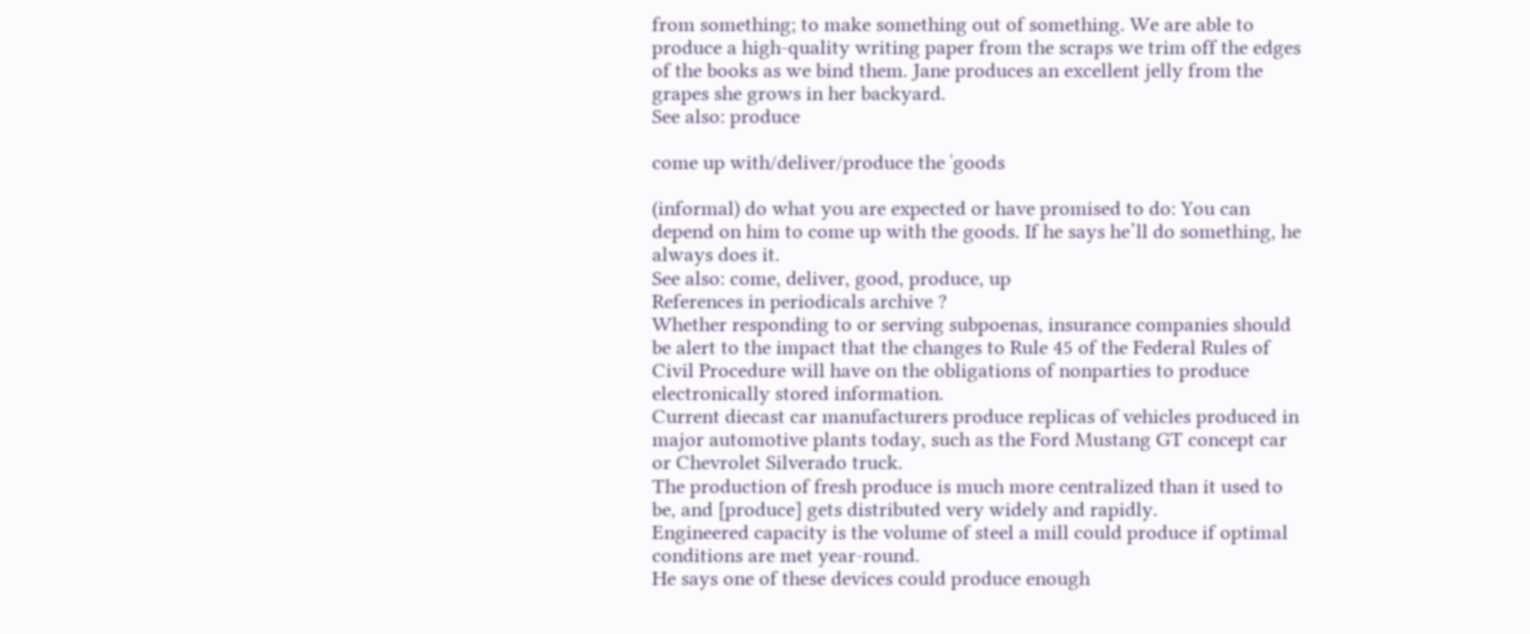from something; to make something out of something. We are able to produce a high-quality writing paper from the scraps we trim off the edges of the books as we bind them. Jane produces an excellent jelly from the grapes she grows in her backyard.
See also: produce

come up with/deliver/produce the ˈgoods

(informal) do what you are expected or have promised to do: You can depend on him to come up with the goods. If he says he’ll do something, he always does it.
See also: come, deliver, good, produce, up
References in periodicals archive ?
Whether responding to or serving subpoenas, insurance companies should be alert to the impact that the changes to Rule 45 of the Federal Rules of Civil Procedure will have on the obligations of nonparties to produce electronically stored information.
Current diecast car manufacturers produce replicas of vehicles produced in major automotive plants today, such as the Ford Mustang GT concept car or Chevrolet Silverado truck.
The production of fresh produce is much more centralized than it used to be, and [produce] gets distributed very widely and rapidly.
Engineered capacity is the volume of steel a mill could produce if optimal conditions are met year-round.
He says one of these devices could produce enough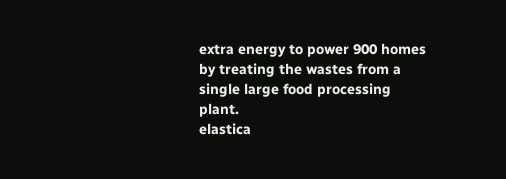extra energy to power 900 homes by treating the wastes from a single large food processing plant.
elastica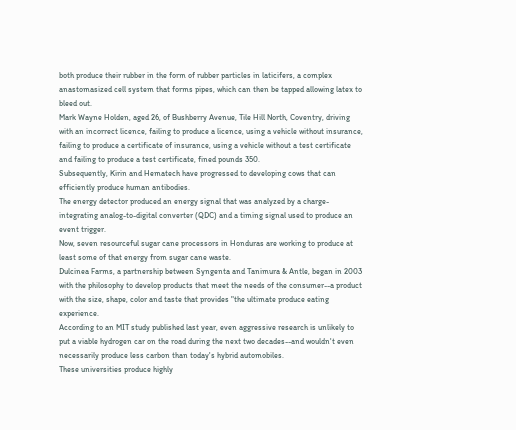both produce their rubber in the form of rubber particles in laticifers, a complex anastomasized cell system that forms pipes, which can then be tapped allowing latex to bleed out.
Mark Wayne Holden, aged 26, of Bushberry Avenue, Tile Hill North, Coventry, driving with an incorrect licence, failing to produce a licence, using a vehicle without insurance, failing to produce a certificate of insurance, using a vehicle without a test certificate and failing to produce a test certificate, fined pounds 350.
Subsequently, Kirin and Hematech have progressed to developing cows that can efficiently produce human antibodies.
The energy detector produced an energy signal that was analyzed by a charge-integrating analog-to-digital converter (QDC) and a timing signal used to produce an event trigger.
Now, seven resourceful sugar cane processors in Honduras are working to produce at least some of that energy from sugar cane waste.
Dulcinea Farms, a partnership between Syngenta and Tanimura & Antle, began in 2003 with the philosophy to develop products that meet the needs of the consumer--a product with the size, shape, color and taste that provides "the ultimate produce eating experience.
According to an MIT study published last year, even aggressive research is unlikely to put a viable hydrogen car on the road during the next two decades--and wouldn't even necessarily produce less carbon than today's hybrid automobiles.
These universities produce highly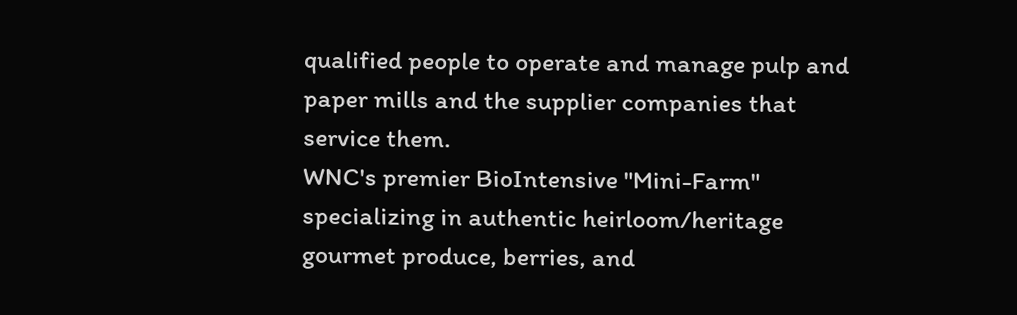qualified people to operate and manage pulp and paper mills and the supplier companies that service them.
WNC's premier BioIntensive "Mini-Farm" specializing in authentic heirloom/heritage gourmet produce, berries, and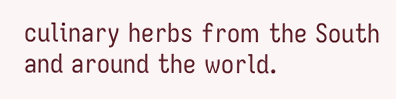culinary herbs from the South and around the world.